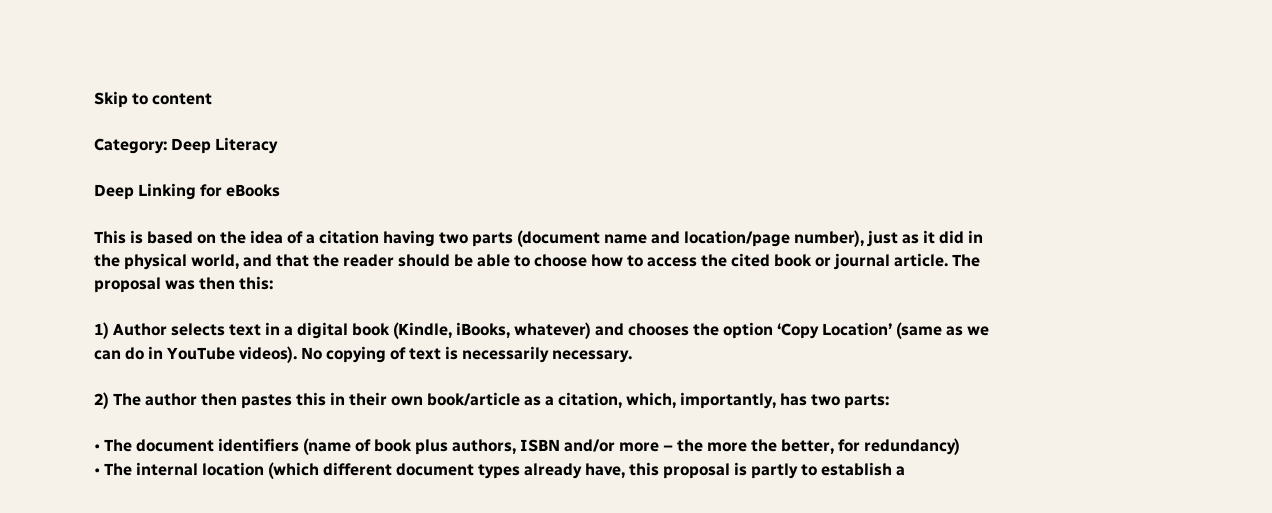Skip to content

Category: Deep Literacy

Deep Linking for eBooks

This is based on the idea of a citation having two parts (document name and location/page number), just as it did in the physical world, and that the reader should be able to choose how to access the cited book or journal article. The proposal was then this:

1) Author selects text in a digital book (Kindle, iBooks, whatever) and chooses the option ‘Copy Location’ (same as we can do in YouTube videos). No copying of text is necessarily necessary.

2) The author then pastes this in their own book/article as a citation, which, importantly, has two parts:

• The document identifiers (name of book plus authors, ISBN and/or more – the more the better, for redundancy)
• The internal location (which different document types already have, this proposal is partly to establish a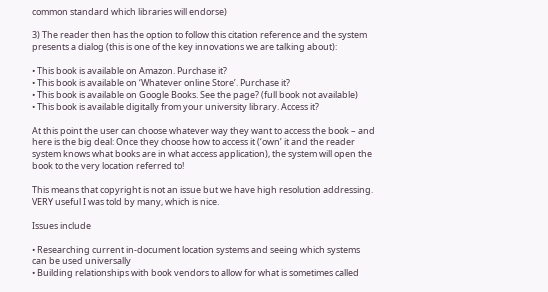common standard which libraries will endorse)

3) The reader then has the option to follow this citation reference and the system presents a dialog (this is one of the key innovations we are talking about):

• This book is available on Amazon. Purchase it?
• This book is available on ‘Whatever online Store’. Purchase it?
• This book is available on Google Books. See the page? (full book not available)
• This book is available digitally from your university library. Access it?

At this point the user can choose whatever way they want to access the book – and here is the big deal: Once they choose how to access it (‘own’ it and the reader system knows what books are in what access application), the system will open the book to the very location referred to!

This means that copyright is not an issue but we have high resolution addressing. VERY useful I was told by many, which is nice.

Issues include

• Researching current in-document location systems and seeing which systems can be used universally
• Building relationships with book vendors to allow for what is sometimes called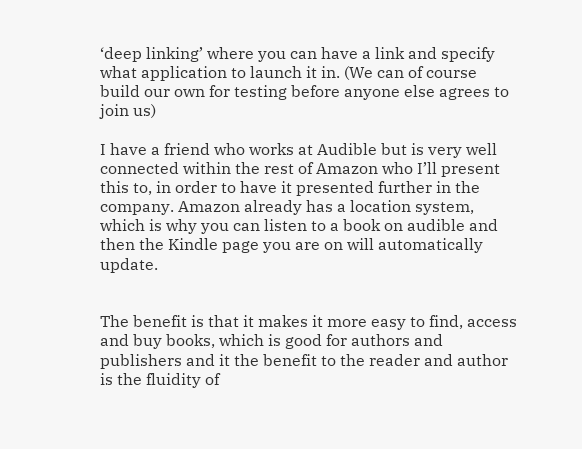‘deep linking’ where you can have a link and specify what application to launch it in. (We can of course build our own for testing before anyone else agrees to join us)

I have a friend who works at Audible but is very well connected within the rest of Amazon who I’ll present this to, in order to have it presented further in the company. Amazon already has a location system, which is why you can listen to a book on audible and then the Kindle page you are on will automatically update.


The benefit is that it makes it more easy to find, access and buy books, which is good for authors and publishers and it the benefit to the reader and author is the fluidity of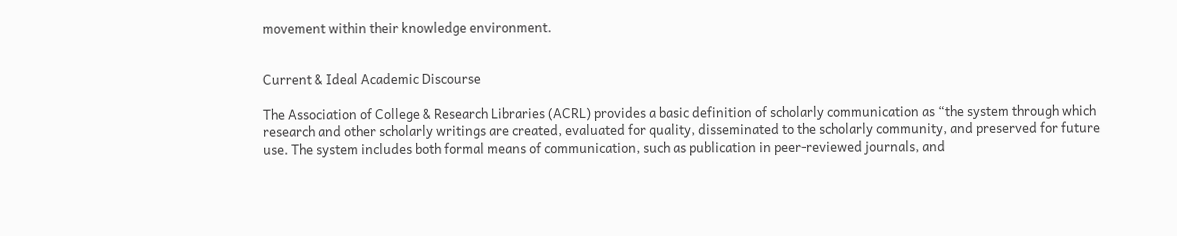movement within their knowledge environment.


Current & Ideal Academic Discourse

The Association of College & Research Libraries (ACRL) provides a basic definition of scholarly communication as “the system through which research and other scholarly writings are created, evaluated for quality, disseminated to the scholarly community, and preserved for future use. The system includes both formal means of communication, such as publication in peer-reviewed journals, and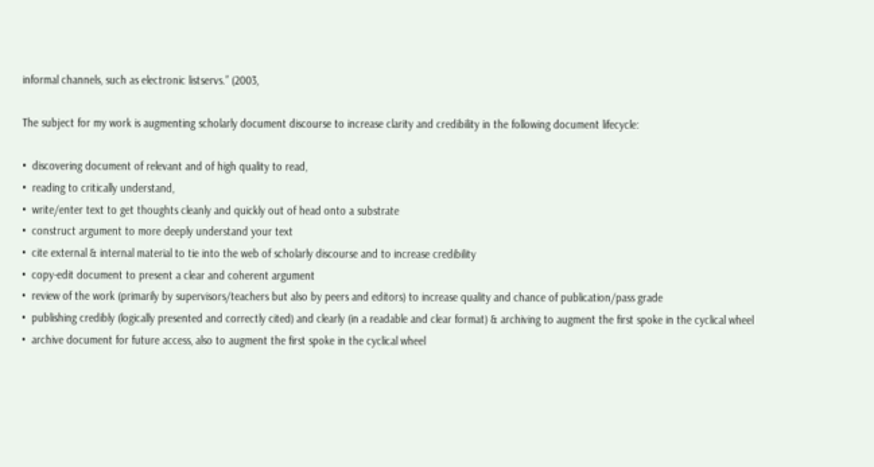informal channels, such as electronic listservs.” (2003,

The subject for my work is augmenting scholarly document discourse to increase clarity and credibility in the following document lifecycle:

•  discovering document of relevant and of high quality to read,
•  reading to critically understand,
•  write/enter text to get thoughts cleanly and quickly out of head onto a substrate
•  construct argument to more deeply understand your text
•  cite external & internal material to tie into the web of scholarly discourse and to increase credibility
•  copy-edit document to present a clear and coherent argument
•  review of the work (primarily by supervisors/teachers but also by peers and editors) to increase quality and chance of publication/pass grade
•  publishing credibly (logically presented and correctly cited) and clearly (in a readable and clear format) & archiving to augment the first spoke in the cyclical wheel
•  archive document for future access, also to augment the first spoke in the cyclical wheel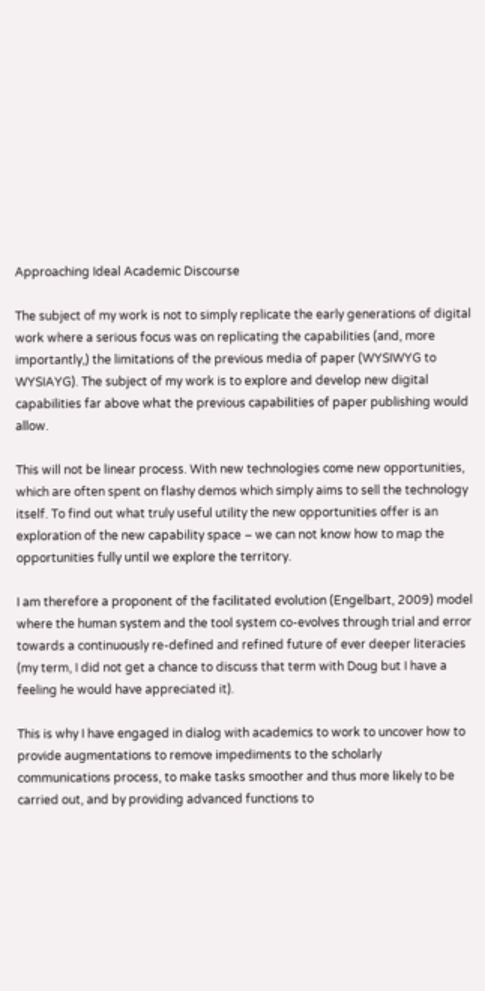Approaching Ideal Academic Discourse

The subject of my work is not to simply replicate the early generations of digital work where a serious focus was on replicating the capabilities (and, more importantly,) the limitations of the previous media of paper (WYSIWYG to WYSIAYG). The subject of my work is to explore and develop new digital capabilities far above what the previous capabilities of paper publishing would allow.

This will not be linear process. With new technologies come new opportunities, which are often spent on flashy demos which simply aims to sell the technology itself. To find out what truly useful utility the new opportunities offer is an exploration of the new capability space – we can not know how to map the opportunities fully until we explore the territory.

I am therefore a proponent of the facilitated evolution (Engelbart, 2009) model where the human system and the tool system co-evolves through trial and error towards a continuously re-defined and refined future of ever deeper literacies (my term, I did not get a chance to discuss that term with Doug but I have a feeling he would have appreciated it).

This is why I have engaged in dialog with academics to work to uncover how to provide augmentations to remove impediments to the scholarly communications process, to make tasks smoother and thus more likely to be carried out, and by providing advanced functions to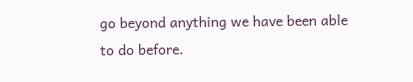go beyond anything we have been able to do before.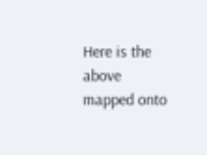Here is the above mapped onto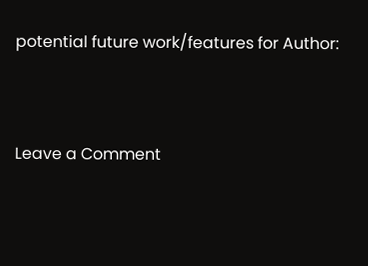potential future work/features for Author:


Leave a Comment